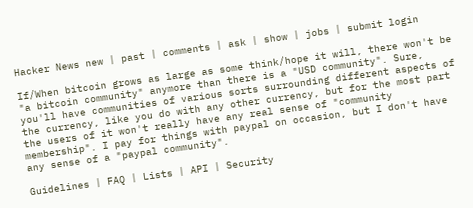Hacker News new | past | comments | ask | show | jobs | submit login

If/When bitcoin grows as large as some think/hope it will, there won't be "a bitcoin community" anymore than there is a "USD community". Sure, you'll have communities of various sorts surrounding different aspects of the currency, like you do with any other currency, but for the most part the users of it won't really have any real sense of "community membership". I pay for things with paypal on occasion, but I don't have any sense of a "paypal community".

Guidelines | FAQ | Lists | API | Security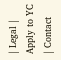| Legal | Apply to YC | Contact